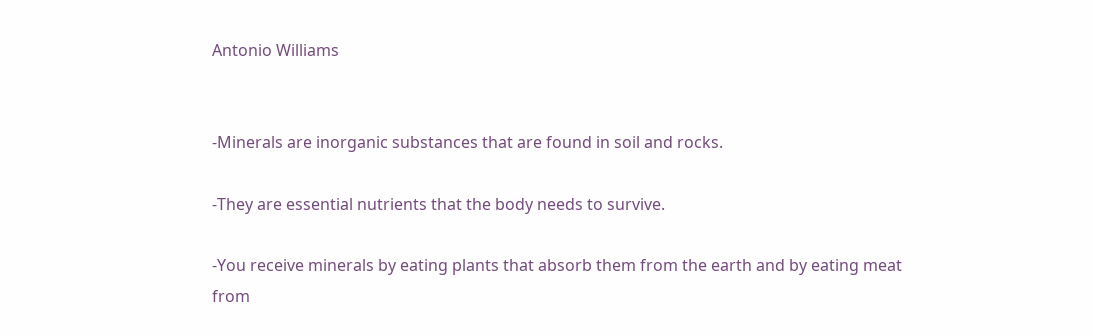Antonio Williams


-Minerals are inorganic substances that are found in soil and rocks.

-They are essential nutrients that the body needs to survive.

-You receive minerals by eating plants that absorb them from the earth and by eating meat from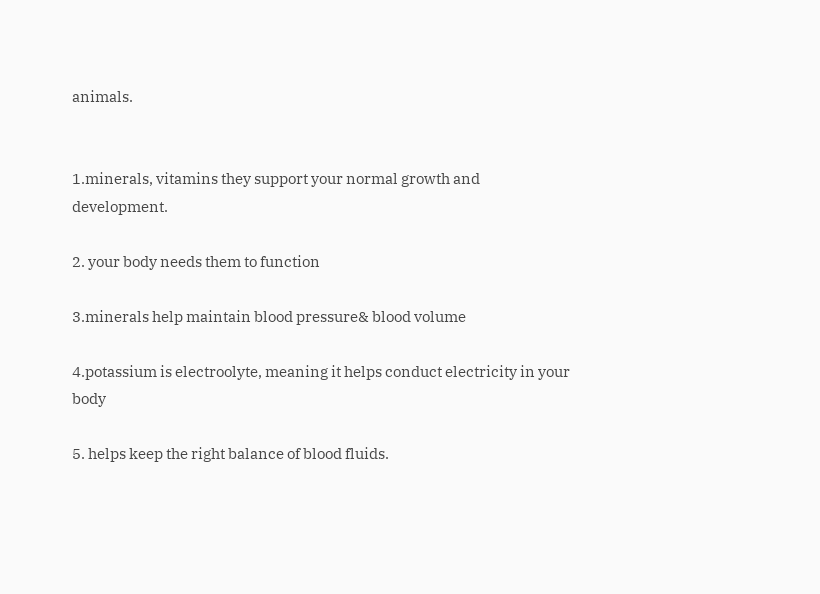animals.


1.minerals, vitamins they support your normal growth and development.

2. your body needs them to function

3.minerals help maintain blood pressure& blood volume

4.potassium is electroolyte, meaning it helps conduct electricity in your body

5. helps keep the right balance of blood fluids.